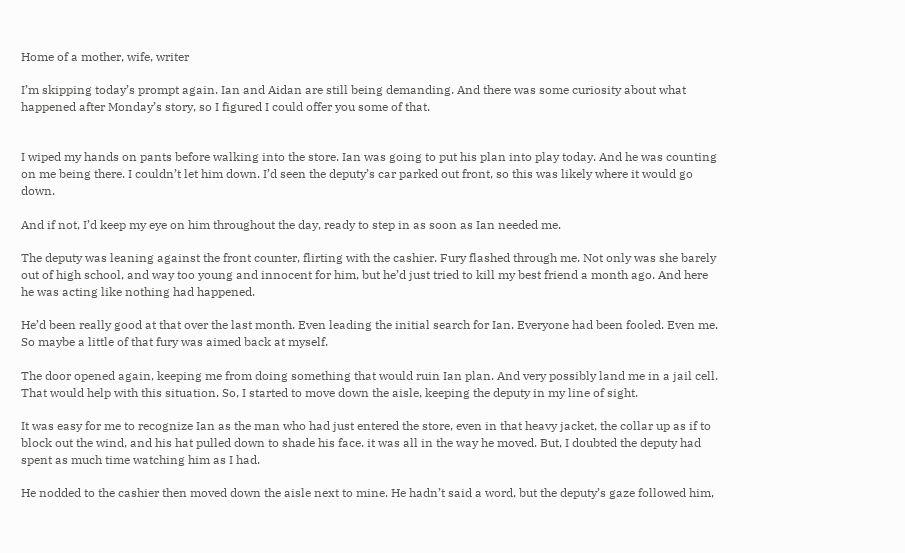Home of a mother, wife, writer

I’m skipping today’s prompt again. Ian and Aidan are still being demanding. And there was some curiosity about what happened after Monday’s story, so I figured I could offer you some of that.


I wiped my hands on pants before walking into the store. Ian was going to put his plan into play today. And he was counting on me being there. I couldn’t let him down. I’d seen the deputy’s car parked out front, so this was likely where it would go down.

And if not, I’d keep my eye on him throughout the day, ready to step in as soon as Ian needed me.

The deputy was leaning against the front counter, flirting with the cashier. Fury flashed through me. Not only was she barely out of high school, and way too young and innocent for him, but he’d just tried to kill my best friend a month ago. And here he was acting like nothing had happened.

He’d been really good at that over the last month. Even leading the initial search for Ian. Everyone had been fooled. Even me. So maybe a little of that fury was aimed back at myself.

The door opened again, keeping me from doing something that would ruin Ian plan. And very possibly land me in a jail cell. That would help with this situation. So, I started to move down the aisle, keeping the deputy in my line of sight.

It was easy for me to recognize Ian as the man who had just entered the store, even in that heavy jacket, the collar up as if to block out the wind, and his hat pulled down to shade his face. it was all in the way he moved. But, I doubted the deputy had spent as much time watching him as I had.

He nodded to the cashier then moved down the aisle next to mine. He hadn’t said a word, but the deputy’s gaze followed him,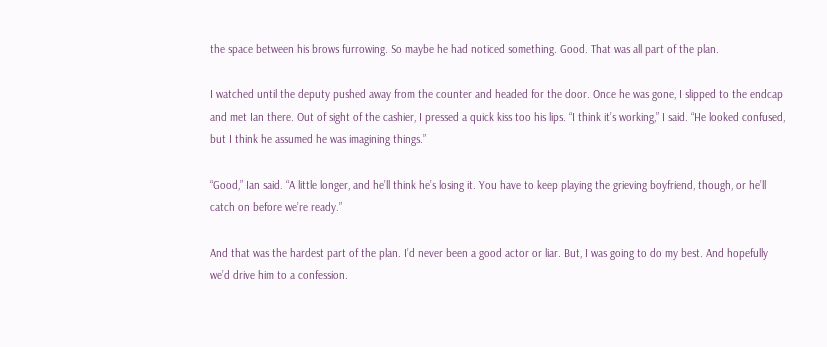the space between his brows furrowing. So maybe he had noticed something. Good. That was all part of the plan.

I watched until the deputy pushed away from the counter and headed for the door. Once he was gone, I slipped to the endcap and met Ian there. Out of sight of the cashier, I pressed a quick kiss too his lips. “I think it’s working,” I said. “He looked confused, but I think he assumed he was imagining things.”

“Good,” Ian said. “A little longer, and he’ll think he’s losing it. You have to keep playing the grieving boyfriend, though, or he’ll catch on before we’re ready.”

And that was the hardest part of the plan. I’d never been a good actor or liar. But, I was going to do my best. And hopefully we’d drive him to a confession.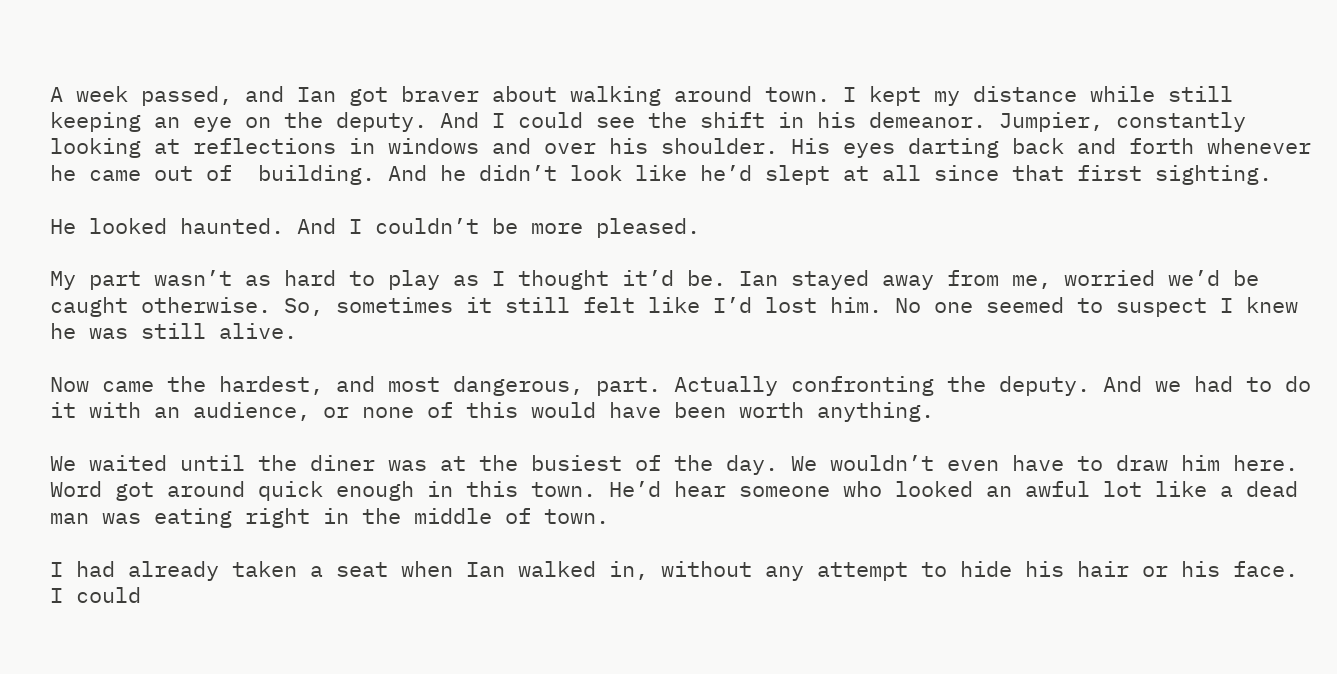A week passed, and Ian got braver about walking around town. I kept my distance while still keeping an eye on the deputy. And I could see the shift in his demeanor. Jumpier, constantly looking at reflections in windows and over his shoulder. His eyes darting back and forth whenever he came out of  building. And he didn’t look like he’d slept at all since that first sighting.

He looked haunted. And I couldn’t be more pleased.

My part wasn’t as hard to play as I thought it’d be. Ian stayed away from me, worried we’d be caught otherwise. So, sometimes it still felt like I’d lost him. No one seemed to suspect I knew he was still alive.

Now came the hardest, and most dangerous, part. Actually confronting the deputy. And we had to do it with an audience, or none of this would have been worth anything.

We waited until the diner was at the busiest of the day. We wouldn’t even have to draw him here. Word got around quick enough in this town. He’d hear someone who looked an awful lot like a dead man was eating right in the middle of town.

I had already taken a seat when Ian walked in, without any attempt to hide his hair or his face. I could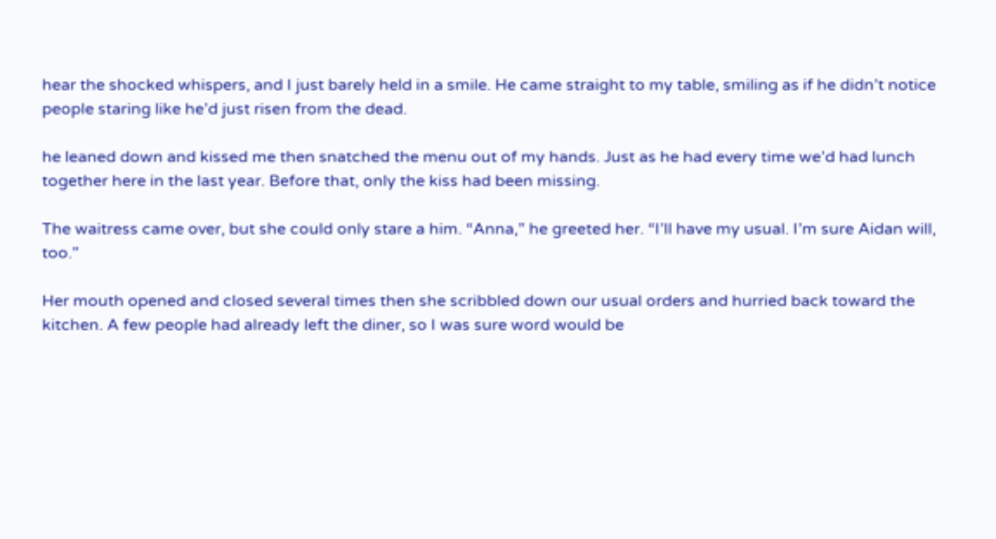hear the shocked whispers, and I just barely held in a smile. He came straight to my table, smiling as if he didn’t notice people staring like he’d just risen from the dead.

he leaned down and kissed me then snatched the menu out of my hands. Just as he had every time we’d had lunch together here in the last year. Before that, only the kiss had been missing.

The waitress came over, but she could only stare a him. “Anna,” he greeted her. “I’ll have my usual. I’m sure Aidan will, too.”

Her mouth opened and closed several times then she scribbled down our usual orders and hurried back toward the kitchen. A few people had already left the diner, so I was sure word would be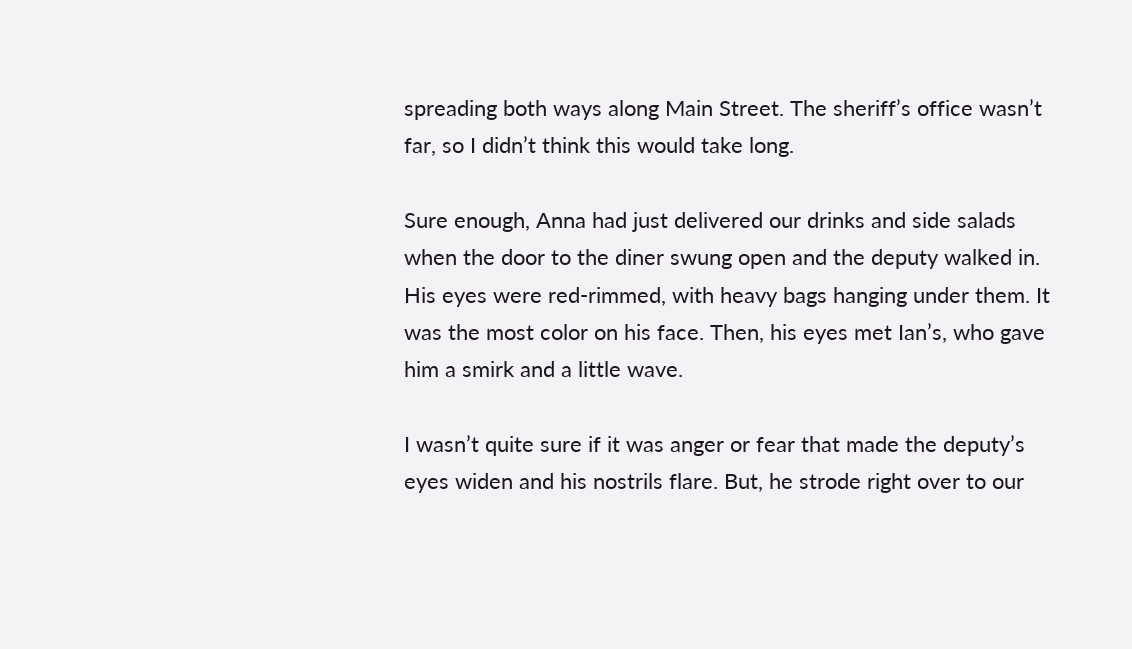spreading both ways along Main Street. The sheriff’s office wasn’t far, so I didn’t think this would take long.

Sure enough, Anna had just delivered our drinks and side salads when the door to the diner swung open and the deputy walked in. His eyes were red-rimmed, with heavy bags hanging under them. It was the most color on his face. Then, his eyes met Ian’s, who gave him a smirk and a little wave.

I wasn’t quite sure if it was anger or fear that made the deputy’s eyes widen and his nostrils flare. But, he strode right over to our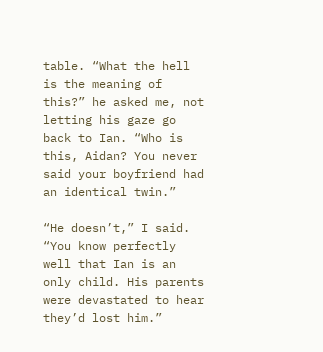table. “What the hell is the meaning of this?” he asked me, not letting his gaze go back to Ian. “Who is this, Aidan? You never said your boyfriend had an identical twin.”

“He doesn’t,” I said. “You know perfectly well that Ian is an only child. His parents were devastated to hear they’d lost him.”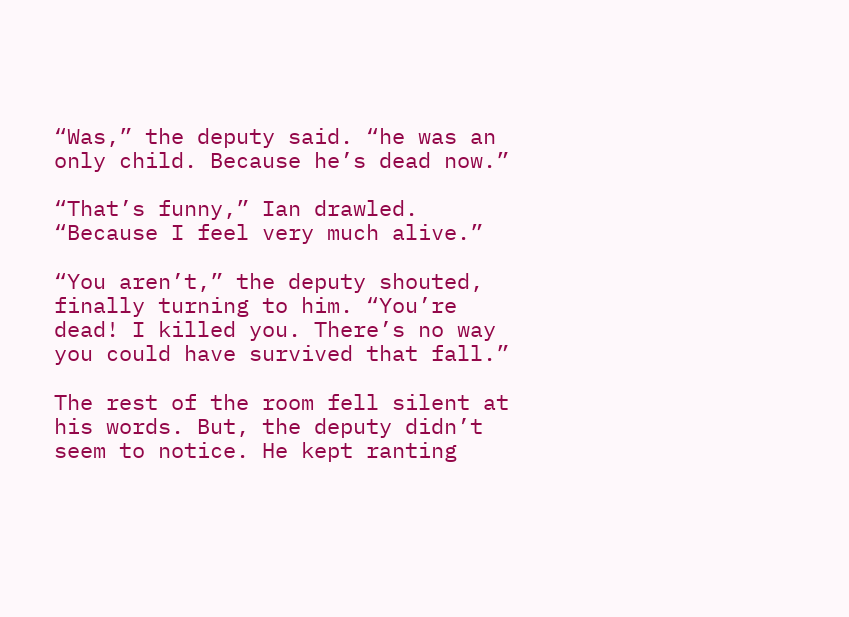“Was,” the deputy said. “he was an only child. Because he’s dead now.”

“That’s funny,” Ian drawled. “Because I feel very much alive.”

“You aren’t,” the deputy shouted, finally turning to him. “You’re dead! I killed you. There’s no way you could have survived that fall.”

The rest of the room fell silent at his words. But, the deputy didn’t seem to notice. He kept ranting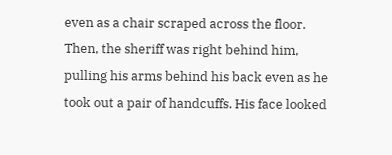even as a chair scraped across the floor. Then, the sheriff was right behind him, pulling his arms behind his back even as he took out a pair of handcuffs. His face looked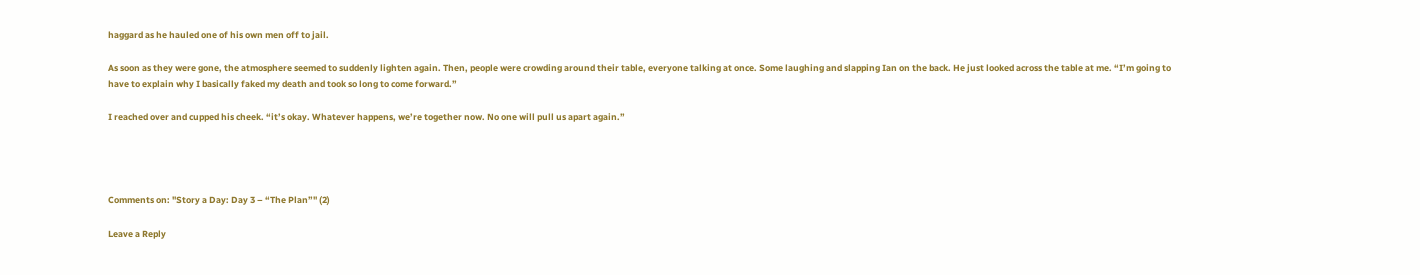haggard as he hauled one of his own men off to jail.

As soon as they were gone, the atmosphere seemed to suddenly lighten again. Then, people were crowding around their table, everyone talking at once. Some laughing and slapping Ian on the back. He just looked across the table at me. “I’m going to have to explain why I basically faked my death and took so long to come forward.”

I reached over and cupped his cheek. “it’s okay. Whatever happens, we’re together now. No one will pull us apart again.”




Comments on: "Story a Day: Day 3 – “The Plan”" (2)

Leave a Reply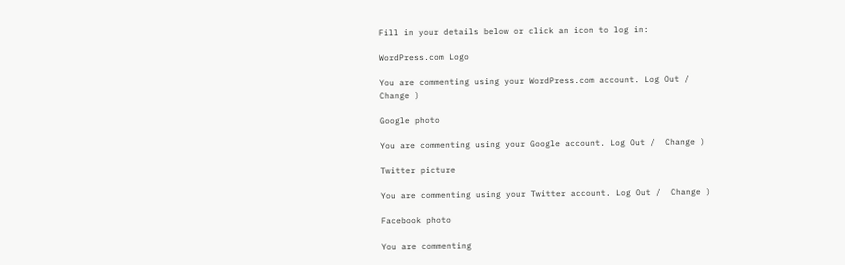Fill in your details below or click an icon to log in:

WordPress.com Logo

You are commenting using your WordPress.com account. Log Out /  Change )

Google photo

You are commenting using your Google account. Log Out /  Change )

Twitter picture

You are commenting using your Twitter account. Log Out /  Change )

Facebook photo

You are commenting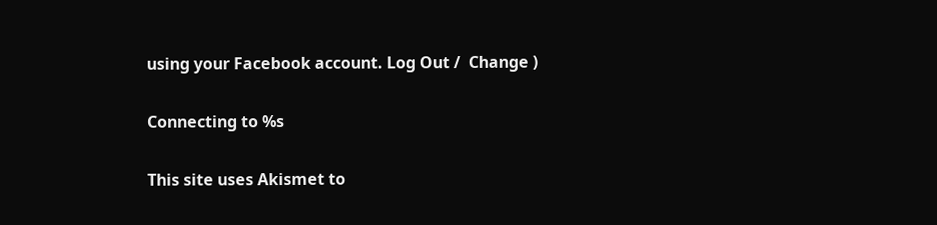using your Facebook account. Log Out /  Change )

Connecting to %s

This site uses Akismet to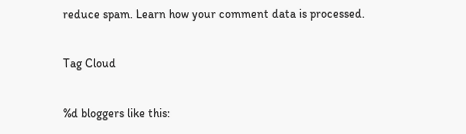reduce spam. Learn how your comment data is processed.

Tag Cloud

%d bloggers like this: